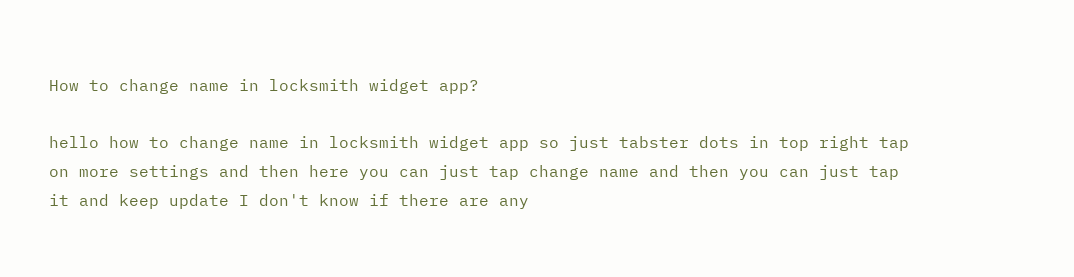How to change name in locksmith widget app?

hello how to change name in locksmith widget app so just tabster dots in top right tap on more settings and then here you can just tap change name and then you can just tap it and keep update I don't know if there are any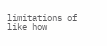limitations of like how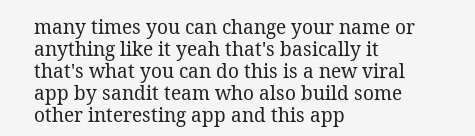many times you can change your name or anything like it yeah that's basically it that's what you can do this is a new viral app by sandit team who also build some other interesting app and this app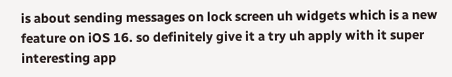is about sending messages on lock screen uh widgets which is a new feature on iOS 16. so definitely give it a try uh apply with it super interesting app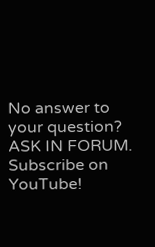No answer to your question? ASK IN FORUM. Subscribe on YouTube!